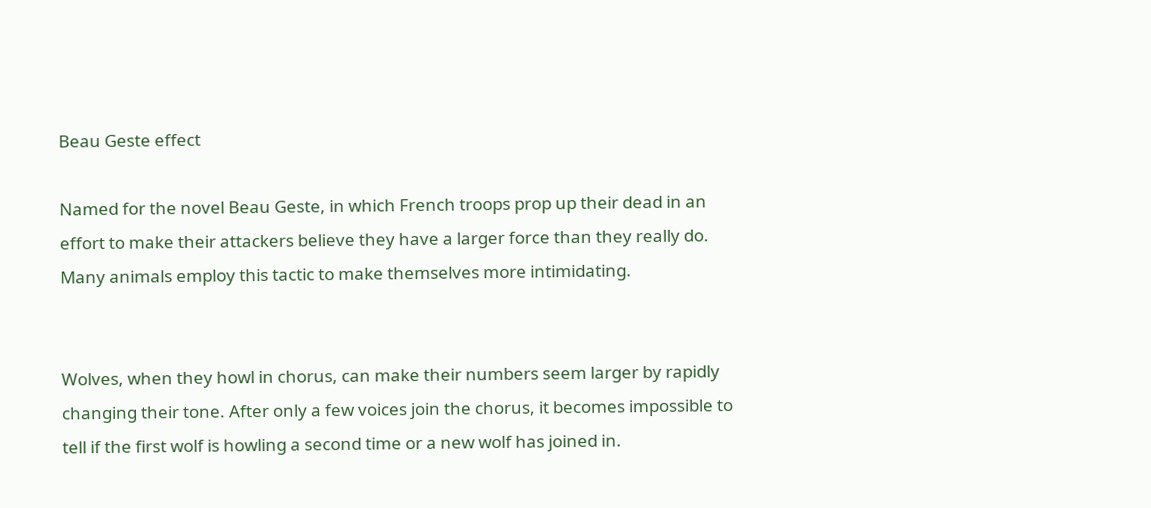Beau Geste effect

Named for the novel Beau Geste, in which French troops prop up their dead in an effort to make their attackers believe they have a larger force than they really do. Many animals employ this tactic to make themselves more intimidating.


Wolves, when they howl in chorus, can make their numbers seem larger by rapidly changing their tone. After only a few voices join the chorus, it becomes impossible to tell if the first wolf is howling a second time or a new wolf has joined in.